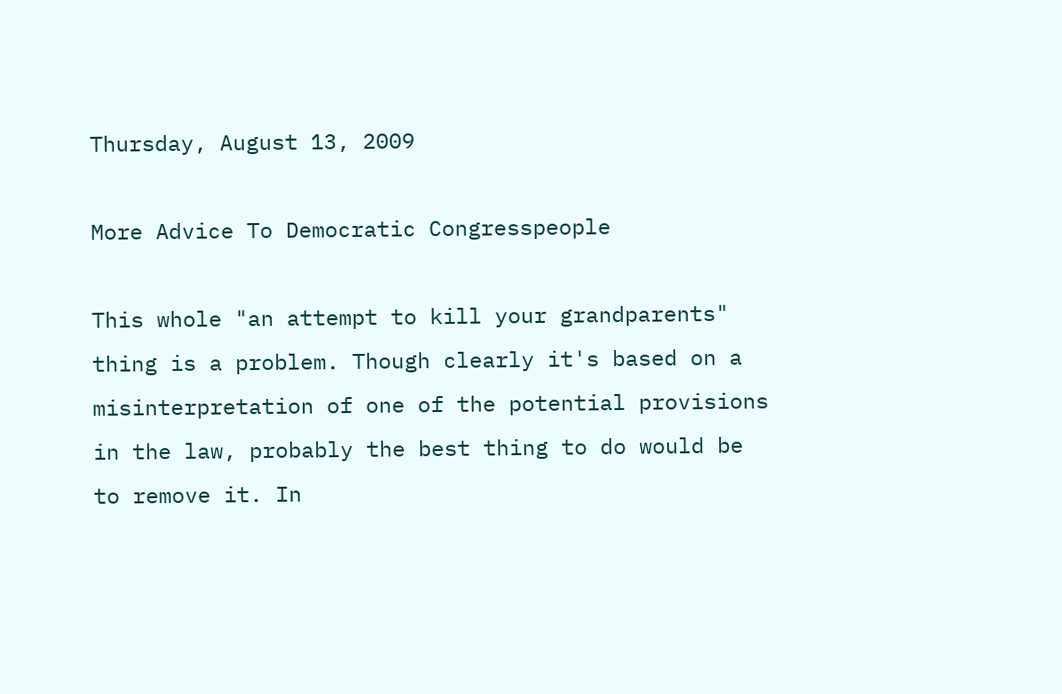Thursday, August 13, 2009

More Advice To Democratic Congresspeople

This whole "an attempt to kill your grandparents" thing is a problem. Though clearly it's based on a misinterpretation of one of the potential provisions in the law, probably the best thing to do would be to remove it. In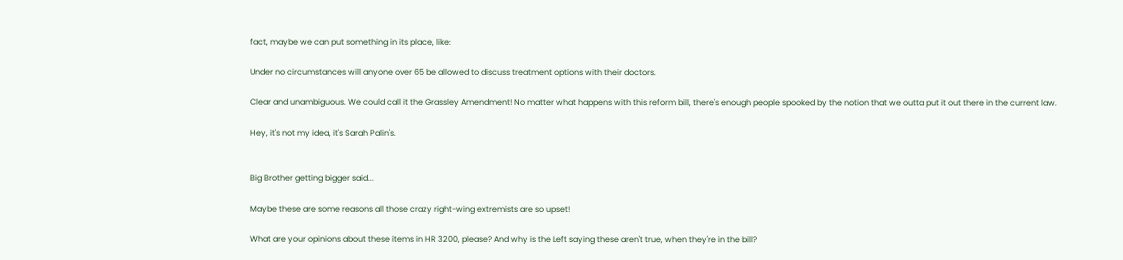fact, maybe we can put something in its place, like:

Under no circumstances will anyone over 65 be allowed to discuss treatment options with their doctors.

Clear and unambiguous. We could call it the Grassley Amendment! No matter what happens with this reform bill, there's enough people spooked by the notion that we outta put it out there in the current law.

Hey, it's not my idea, it's Sarah Palin's.


Big Brother getting bigger said...

Maybe these are some reasons all those crazy right-wing extremists are so upset!

What are your opinions about these items in HR 3200, please? And why is the Left saying these aren't true, when they're in the bill?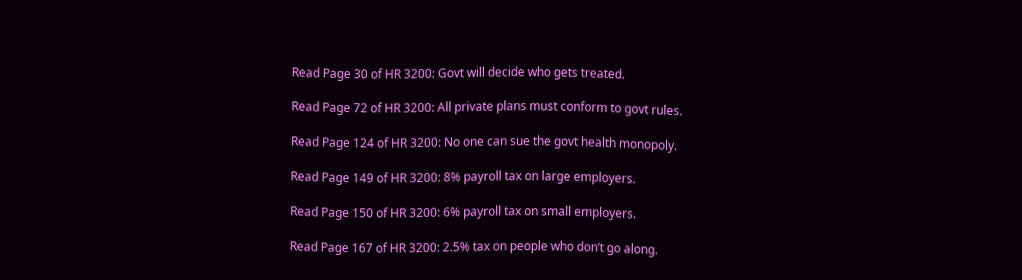Read Page 30 of HR 3200: Govt will decide who gets treated.

Read Page 72 of HR 3200: All private plans must conform to govt rules.

Read Page 124 of HR 3200: No one can sue the govt health monopoly.

Read Page 149 of HR 3200: 8% payroll tax on large employers.

Read Page 150 of HR 3200: 6% payroll tax on small employers.

Read Page 167 of HR 3200: 2.5% tax on people who don’t go along.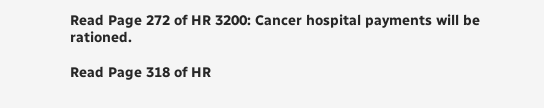Read Page 272 of HR 3200: Cancer hospital payments will be rationed.

Read Page 318 of HR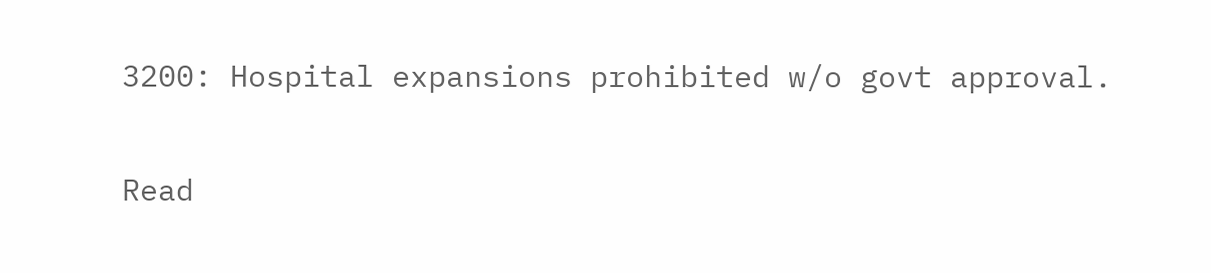3200: Hospital expansions prohibited w/o govt approval.

Read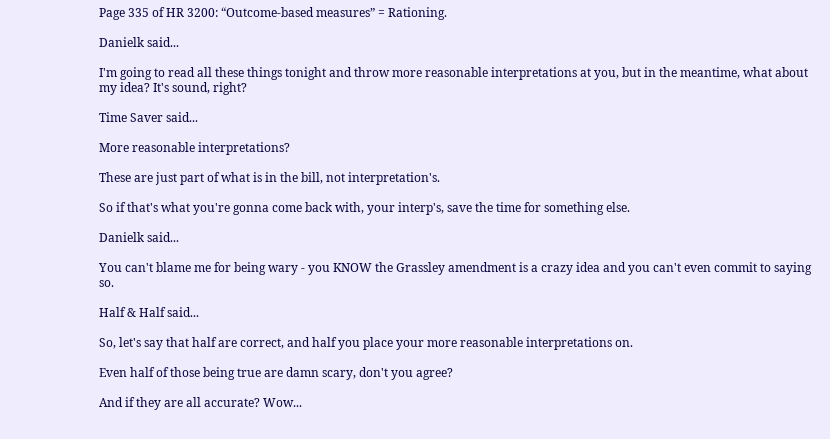Page 335 of HR 3200: “Outcome-based measures” = Rationing.

Danielk said...

I'm going to read all these things tonight and throw more reasonable interpretations at you, but in the meantime, what about my idea? It's sound, right?

Time Saver said...

More reasonable interpretations?

These are just part of what is in the bill, not interpretation's.

So if that's what you're gonna come back with, your interp's, save the time for something else.

Danielk said...

You can't blame me for being wary - you KNOW the Grassley amendment is a crazy idea and you can't even commit to saying so.

Half & Half said...

So, let's say that half are correct, and half you place your more reasonable interpretations on.

Even half of those being true are damn scary, don't you agree?

And if they are all accurate? Wow...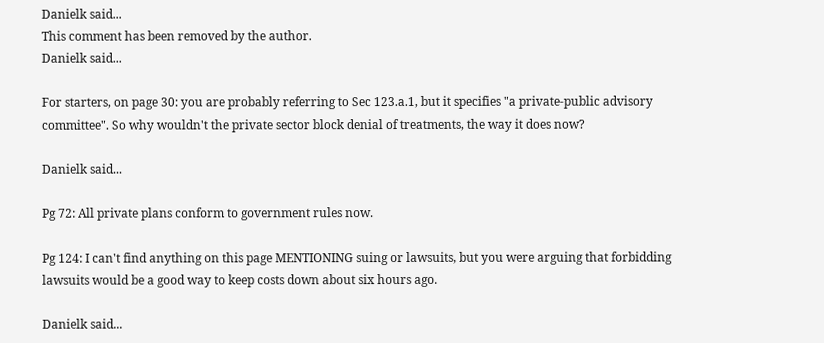Danielk said...
This comment has been removed by the author.
Danielk said...

For starters, on page 30: you are probably referring to Sec 123.a.1, but it specifies "a private-public advisory committee". So why wouldn't the private sector block denial of treatments, the way it does now?

Danielk said...

Pg 72: All private plans conform to government rules now.

Pg 124: I can't find anything on this page MENTIONING suing or lawsuits, but you were arguing that forbidding lawsuits would be a good way to keep costs down about six hours ago.

Danielk said...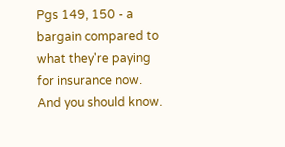Pgs 149, 150 - a bargain compared to what they're paying for insurance now. And you should know.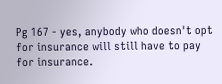Pg 167 - yes, anybody who doesn't opt for insurance will still have to pay for insurance.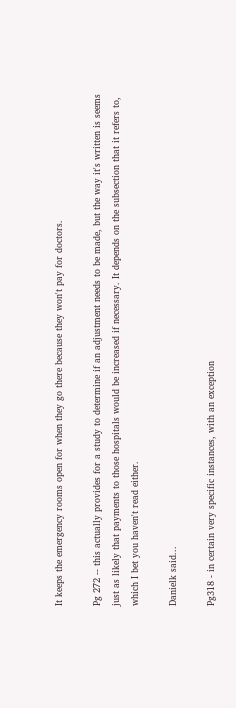It keeps the emergency rooms open for when they go there because they won't pay for doctors.

Pg 272 -- this actually provides for a study to determine if an adjustment needs to be made, but the way it's written is seems just as likely that payments to those hospitals would be increased if necessary. It depends on the subsection that it refers to, which I bet you haven't read either.

Danielk said...

Pg318 - in certain very specific instances, with an exception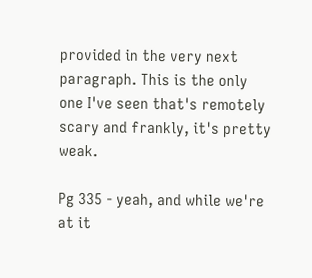provided in the very next paragraph. This is the only one I've seen that's remotely scary and frankly, it's pretty weak.

Pg 335 - yeah, and while we're at it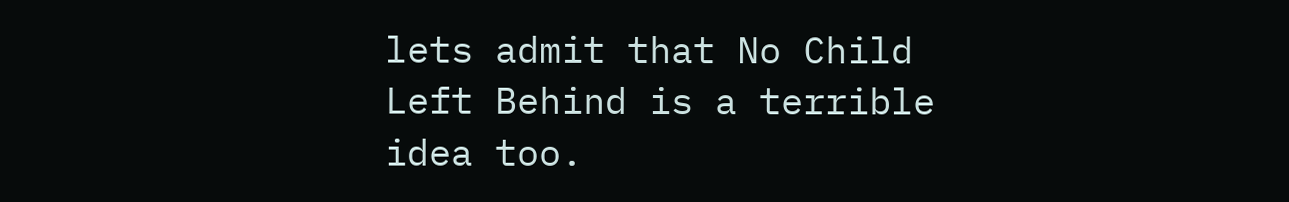lets admit that No Child Left Behind is a terrible idea too.